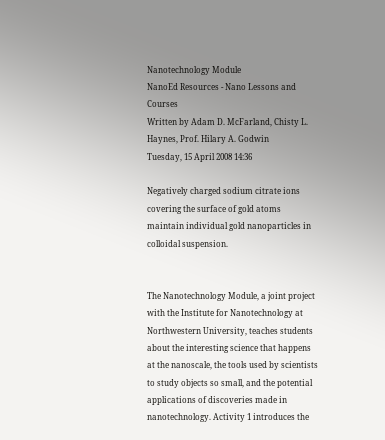Nanotechnology Module
NanoEd Resources - Nano Lessons and Courses
Written by Adam D. McFarland, Chisty L. Haynes, Prof. Hilary A. Godwin
Tuesday, 15 April 2008 14:36

Negatively charged sodium citrate ions covering the surface of gold atoms maintain individual gold nanoparticles in colloidal suspension.


The Nanotechnology Module, a joint project with the Institute for Nanotechnology at Northwestern University, teaches students about the interesting science that happens at the nanoscale, the tools used by scientists to study objects so small, and the potential applications of discoveries made in nanotechnology. Activity 1 introduces the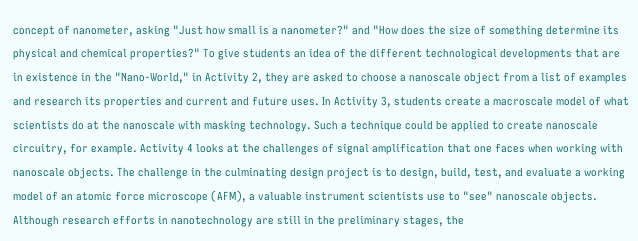concept of nanometer, asking "Just how small is a nanometer?" and "How does the size of something determine its physical and chemical properties?" To give students an idea of the different technological developments that are in existence in the "Nano-World," in Activity 2, they are asked to choose a nanoscale object from a list of examples and research its properties and current and future uses. In Activity 3, students create a macroscale model of what scientists do at the nanoscale with masking technology. Such a technique could be applied to create nanoscale circuitry, for example. Activity 4 looks at the challenges of signal amplification that one faces when working with nanoscale objects. The challenge in the culminating design project is to design, build, test, and evaluate a working model of an atomic force microscope (AFM), a valuable instrument scientists use to "see" nanoscale objects. Although research efforts in nanotechnology are still in the preliminary stages, the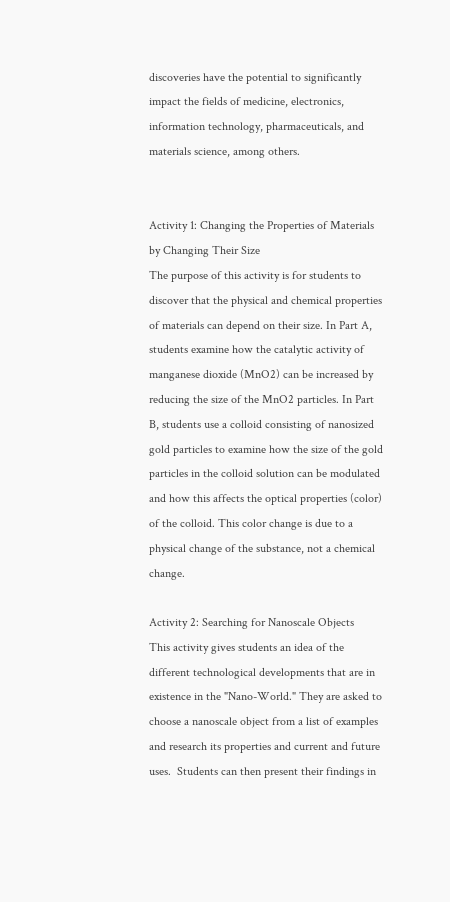discoveries have the potential to significantly impact the fields of medicine, electronics, information technology, pharmaceuticals, and materials science, among others.


Activity 1: Changing the Properties of Materials by Changing Their Size
The purpose of this activity is for students to discover that the physical and chemical properties of materials can depend on their size. In Part A, students examine how the catalytic activity of manganese dioxide (MnO2) can be increased by reducing the size of the MnO2 particles. In Part B, students use a colloid consisting of nanosized gold particles to examine how the size of the gold particles in the colloid solution can be modulated and how this affects the optical properties (color) of the colloid. This color change is due to a physical change of the substance, not a chemical change.

Activity 2: Searching for Nanoscale Objects
This activity gives students an idea of the different technological developments that are in existence in the "Nano-World." They are asked to choose a nanoscale object from a list of examples and research its properties and current and future uses.  Students can then present their findings in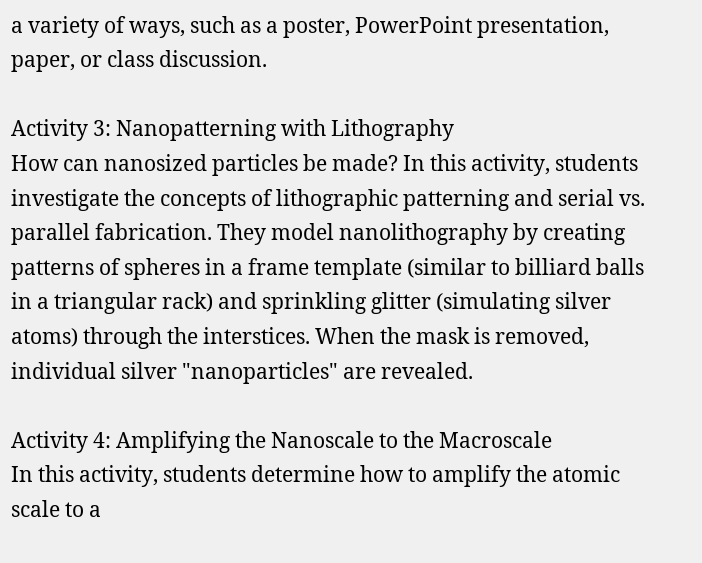a variety of ways, such as a poster, PowerPoint presentation, paper, or class discussion.

Activity 3: Nanopatterning with Lithography
How can nanosized particles be made? In this activity, students investigate the concepts of lithographic patterning and serial vs. parallel fabrication. They model nanolithography by creating patterns of spheres in a frame template (similar to billiard balls in a triangular rack) and sprinkling glitter (simulating silver atoms) through the interstices. When the mask is removed, individual silver "nanoparticles" are revealed.

Activity 4: Amplifying the Nanoscale to the Macroscale
In this activity, students determine how to amplify the atomic scale to a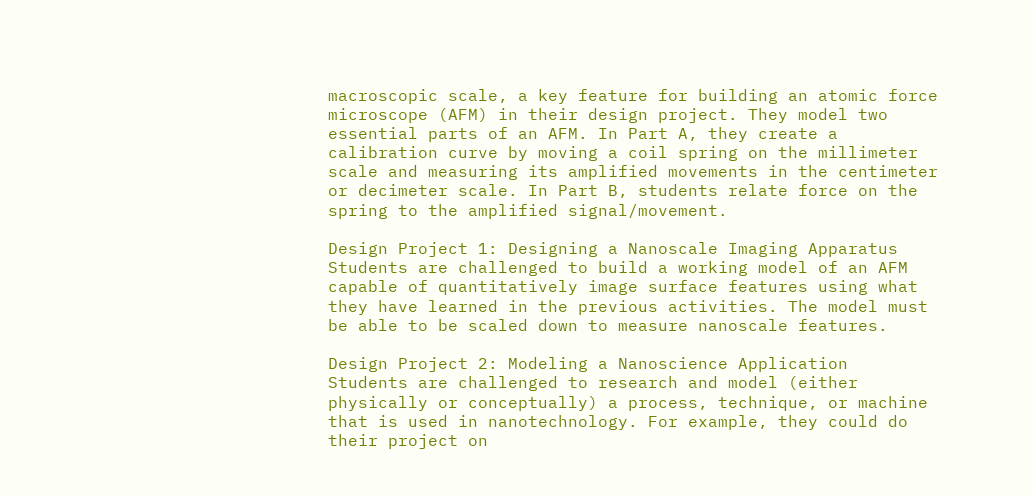macroscopic scale, a key feature for building an atomic force microscope (AFM) in their design project. They model two essential parts of an AFM. In Part A, they create a calibration curve by moving a coil spring on the millimeter scale and measuring its amplified movements in the centimeter or decimeter scale. In Part B, students relate force on the spring to the amplified signal/movement.

Design Project 1: Designing a Nanoscale Imaging Apparatus
Students are challenged to build a working model of an AFM capable of quantitatively image surface features using what they have learned in the previous activities. The model must be able to be scaled down to measure nanoscale features.

Design Project 2: Modeling a Nanoscience Application
Students are challenged to research and model (either physically or conceptually) a process, technique, or machine that is used in nanotechnology. For example, they could do their project on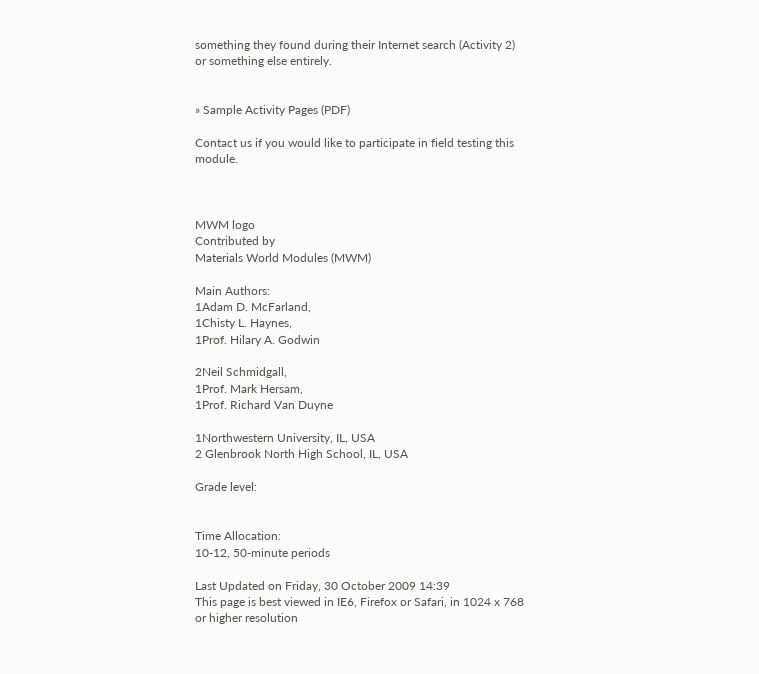something they found during their Internet search (Activity 2) or something else entirely.


» Sample Activity Pages (PDF)

Contact us if you would like to participate in field testing this module.



MWM logo
Contributed by
Materials World Modules (MWM)

Main Authors:
1Adam D. McFarland,
1Chisty L. Haynes,
1Prof. Hilary A. Godwin

2Neil Schmidgall,
1Prof. Mark Hersam,
1Prof. Richard Van Duyne

1Northwestern University, IL, USA
2 Glenbrook North High School, IL, USA

Grade level:


Time Allocation:
10-12, 50-minute periods

Last Updated on Friday, 30 October 2009 14:39
This page is best viewed in IE6, Firefox or Safari, in 1024 x 768 or higher resolution